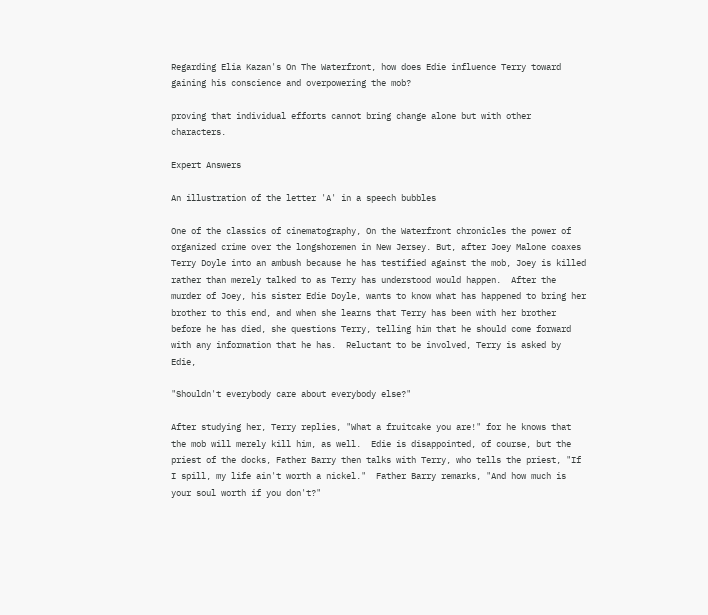Regarding Elia Kazan's On The Waterfront, how does Edie influence Terry toward gaining his conscience and overpowering the mob?

proving that individual efforts cannot bring change alone but with other characters.

Expert Answers

An illustration of the letter 'A' in a speech bubbles

One of the classics of cinematography, On the Waterfront chronicles the power of organized crime over the longshoremen in New Jersey. But, after Joey Malone coaxes Terry Doyle into an ambush because he has testified against the mob, Joey is killed rather than merely talked to as Terry has understood would happen.  After the murder of Joey, his sister Edie Doyle, wants to know what has happened to bring her brother to this end, and when she learns that Terry has been with her brother before he has died, she questions Terry, telling him that he should come forward with any information that he has.  Reluctant to be involved, Terry is asked by Edie,

"Shouldn't everybody care about everybody else?"

After studying her, Terry replies, "What a fruitcake you are!" for he knows that the mob will merely kill him, as well.  Edie is disappointed, of course, but the priest of the docks, Father Barry then talks with Terry, who tells the priest, "If I spill, my life ain't worth a nickel."  Father Barry remarks, "And how much is your soul worth if you don't?"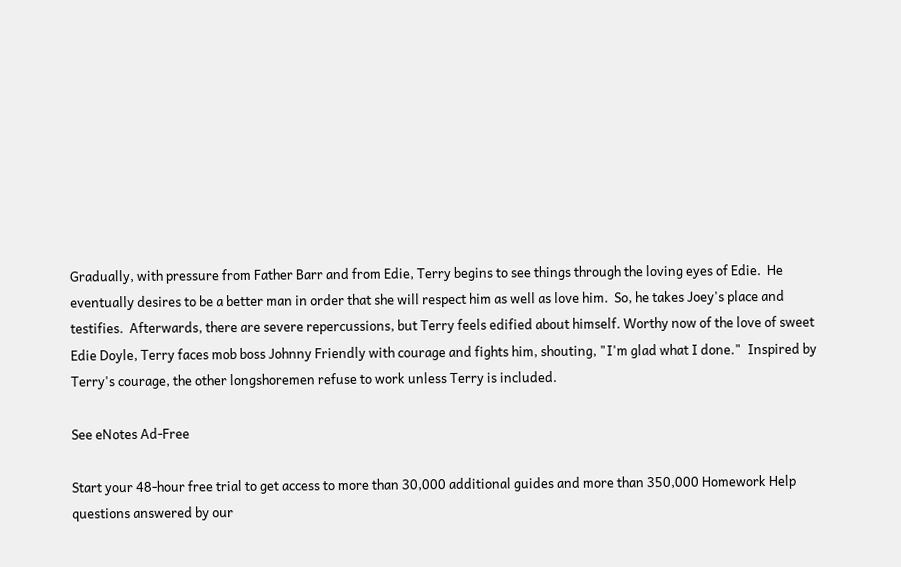Gradually, with pressure from Father Barr and from Edie, Terry begins to see things through the loving eyes of Edie.  He eventually desires to be a better man in order that she will respect him as well as love him.  So, he takes Joey's place and testifies.  Afterwards, there are severe repercussions, but Terry feels edified about himself. Worthy now of the love of sweet Edie Doyle, Terry faces mob boss Johnny Friendly with courage and fights him, shouting, "I'm glad what I done."  Inspired by Terry's courage, the other longshoremen refuse to work unless Terry is included.

See eNotes Ad-Free

Start your 48-hour free trial to get access to more than 30,000 additional guides and more than 350,000 Homework Help questions answered by our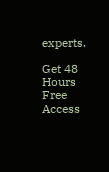experts.

Get 48 Hours Free Access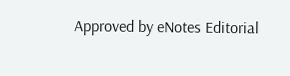Approved by eNotes Editorial